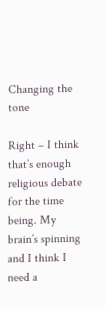Changing the tone

Right – I think that’s enough religious debate for the time being. My brain’s spinning and I think I need a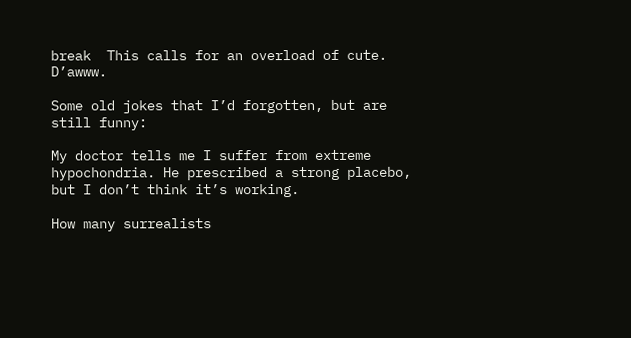break  This calls for an overload of cute. D’awww.

Some old jokes that I’d forgotten, but are still funny:

My doctor tells me I suffer from extreme hypochondria. He prescribed a strong placebo, but I don’t think it’s working.

How many surrealists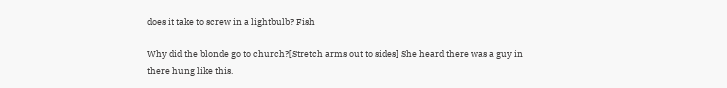does it take to screw in a lightbulb? Fish

Why did the blonde go to church?[Stretch arms out to sides] She heard there was a guy in there hung like this.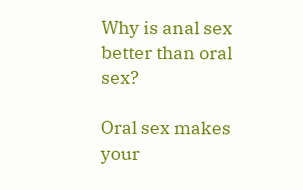Why is anal sex better than oral sex?

Oral sex makes your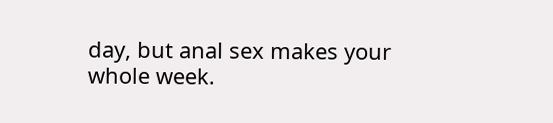day, but anal sex makes your whole week.